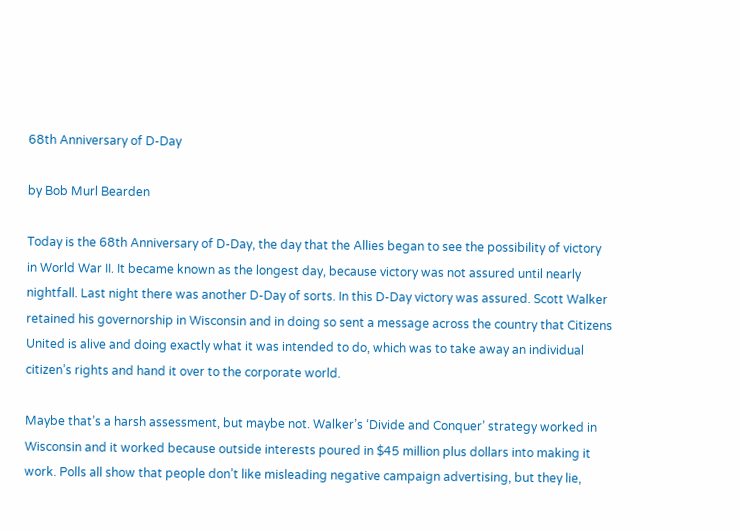68th Anniversary of D-Day

by Bob Murl Bearden

Today is the 68th Anniversary of D-Day, the day that the Allies began to see the possibility of victory in World War II. It became known as the longest day, because victory was not assured until nearly nightfall. Last night there was another D-Day of sorts. In this D-Day victory was assured. Scott Walker retained his governorship in Wisconsin and in doing so sent a message across the country that Citizens United is alive and doing exactly what it was intended to do, which was to take away an individual citizen’s rights and hand it over to the corporate world.

Maybe that’s a harsh assessment, but maybe not. Walker’s ‘Divide and Conquer’ strategy worked in Wisconsin and it worked because outside interests poured in $45 million plus dollars into making it work. Polls all show that people don’t like misleading negative campaign advertising, but they lie,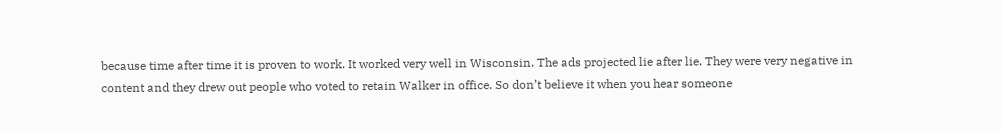because time after time it is proven to work. It worked very well in Wisconsin. The ads projected lie after lie. They were very negative in content and they drew out people who voted to retain Walker in office. So don’t believe it when you hear someone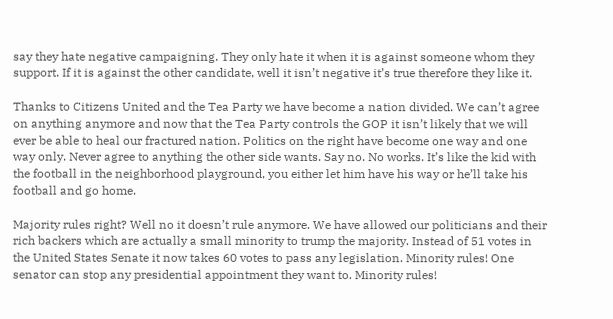say they hate negative campaigning. They only hate it when it is against someone whom they support. If it is against the other candidate, well it isn’t negative it’s true therefore they like it.

Thanks to Citizens United and the Tea Party we have become a nation divided. We can’t agree on anything anymore and now that the Tea Party controls the GOP it isn’t likely that we will ever be able to heal our fractured nation. Politics on the right have become one way and one way only. Never agree to anything the other side wants. Say no. No works. It’s like the kid with the football in the neighborhood playground, you either let him have his way or he’ll take his football and go home.

Majority rules right? Well no it doesn’t rule anymore. We have allowed our politicians and their rich backers which are actually a small minority to trump the majority. Instead of 51 votes in the United States Senate it now takes 60 votes to pass any legislation. Minority rules! One senator can stop any presidential appointment they want to. Minority rules!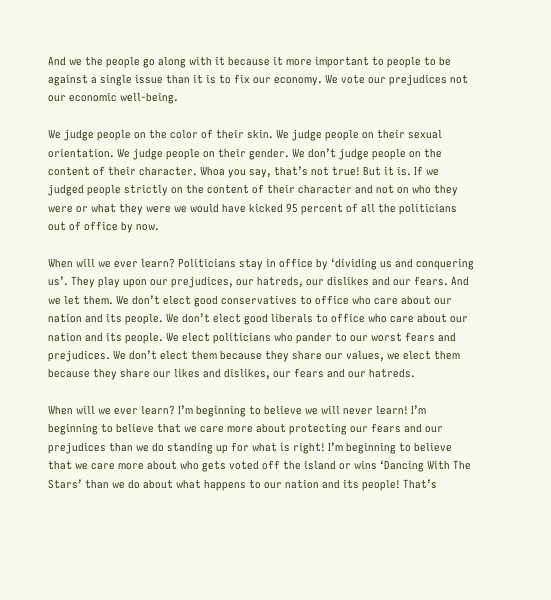And we the people go along with it because it more important to people to be against a single issue than it is to fix our economy. We vote our prejudices not our economic well-being.

We judge people on the color of their skin. We judge people on their sexual orientation. We judge people on their gender. We don’t judge people on the content of their character. Whoa you say, that’s not true! But it is. If we judged people strictly on the content of their character and not on who they were or what they were we would have kicked 95 percent of all the politicians out of office by now.

When will we ever learn? Politicians stay in office by ‘dividing us and conquering us’. They play upon our prejudices, our hatreds, our dislikes and our fears. And we let them. We don’t elect good conservatives to office who care about our nation and its people. We don’t elect good liberals to office who care about our nation and its people. We elect politicians who pander to our worst fears and prejudices. We don’t elect them because they share our values, we elect them because they share our likes and dislikes, our fears and our hatreds.

When will we ever learn? I’m beginning to believe we will never learn! I’m beginning to believe that we care more about protecting our fears and our prejudices than we do standing up for what is right! I’m beginning to believe that we care more about who gets voted off the island or wins ‘Dancing With The Stars’ than we do about what happens to our nation and its people! That’s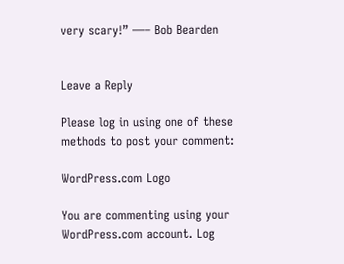very scary!” —– Bob Bearden


Leave a Reply

Please log in using one of these methods to post your comment:

WordPress.com Logo

You are commenting using your WordPress.com account. Log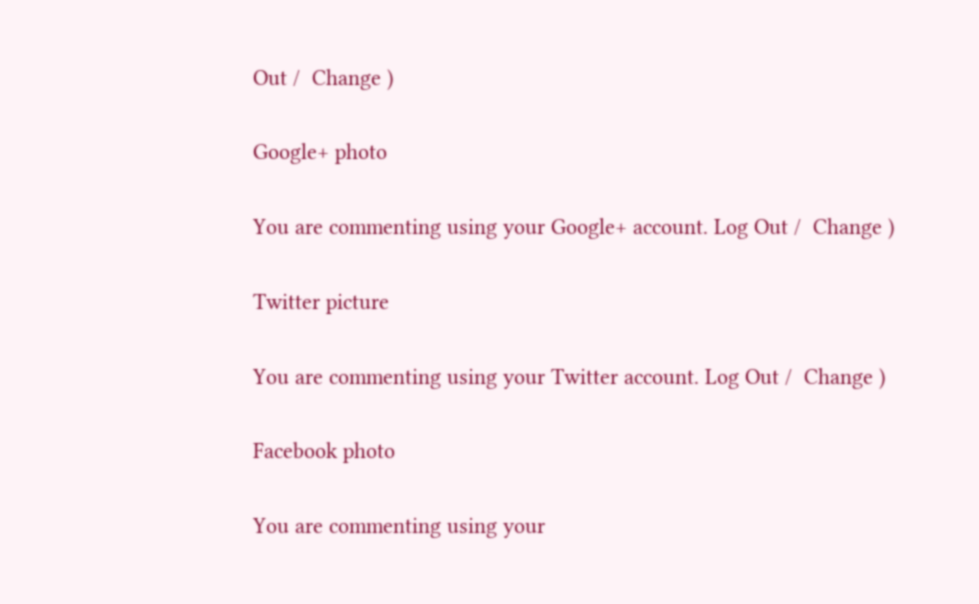Out /  Change )

Google+ photo

You are commenting using your Google+ account. Log Out /  Change )

Twitter picture

You are commenting using your Twitter account. Log Out /  Change )

Facebook photo

You are commenting using your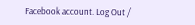Facebook account. Log Out /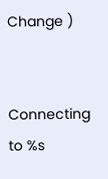Change )


Connecting to %s